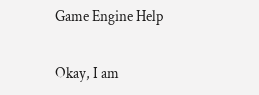Game Engine Help

Okay, I am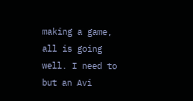making a game, all is going well. I need to but an Avi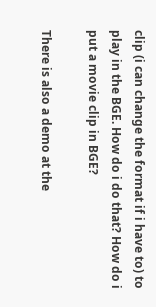clip (i can change the format if i have to) to play in the BGE. How do i do that? How do i put a movie clip in BGE?

There is also a demo at the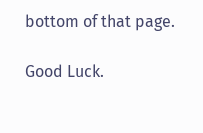bottom of that page.

Good Luck.